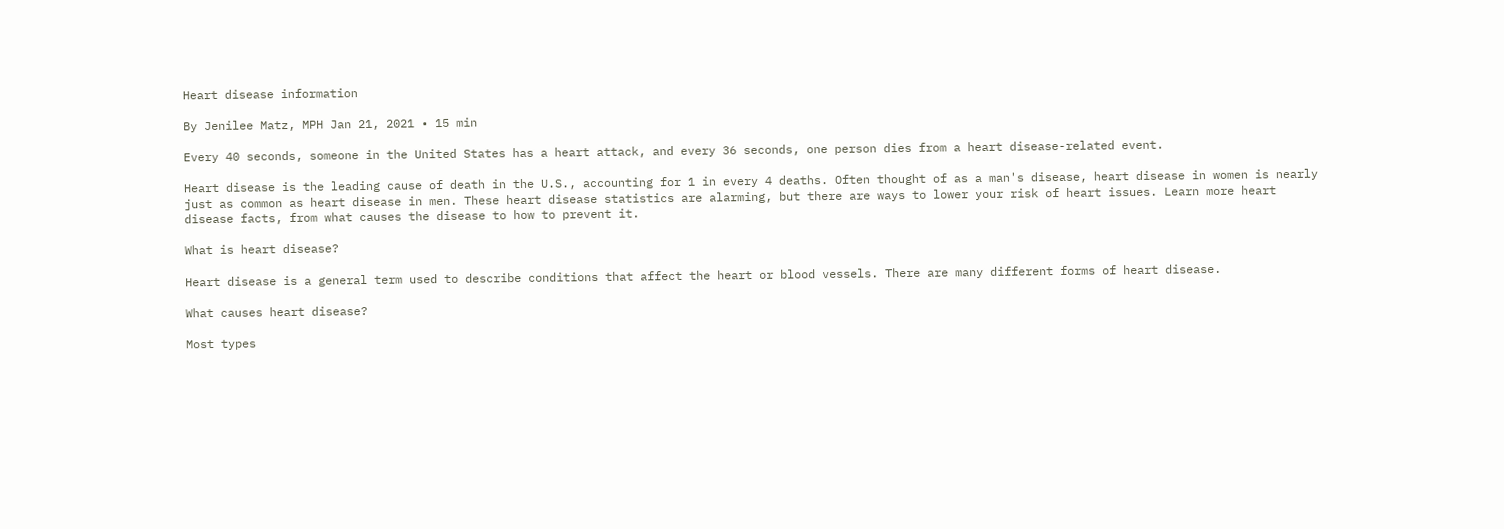Heart disease information

By Jenilee Matz, MPH Jan 21, 2021 • 15 min

Every 40 seconds, someone in the United States has a heart attack, and every 36 seconds, one person dies from a heart disease-related event.

Heart disease is the leading cause of death in the U.S., accounting for 1 in every 4 deaths. Often thought of as a man's disease, heart disease in women is nearly just as common as heart disease in men. These heart disease statistics are alarming, but there are ways to lower your risk of heart issues. Learn more heart disease facts, from what causes the disease to how to prevent it.

What is heart disease?

Heart disease is a general term used to describe conditions that affect the heart or blood vessels. There are many different forms of heart disease.

What causes heart disease?

Most types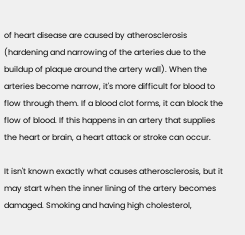of heart disease are caused by atherosclerosis (hardening and narrowing of the arteries due to the buildup of plaque around the artery wall). When the arteries become narrow, it's more difficult for blood to flow through them. If a blood clot forms, it can block the flow of blood. If this happens in an artery that supplies the heart or brain, a heart attack or stroke can occur.

It isn't known exactly what causes atherosclerosis, but it may start when the inner lining of the artery becomes damaged. Smoking and having high cholesterol,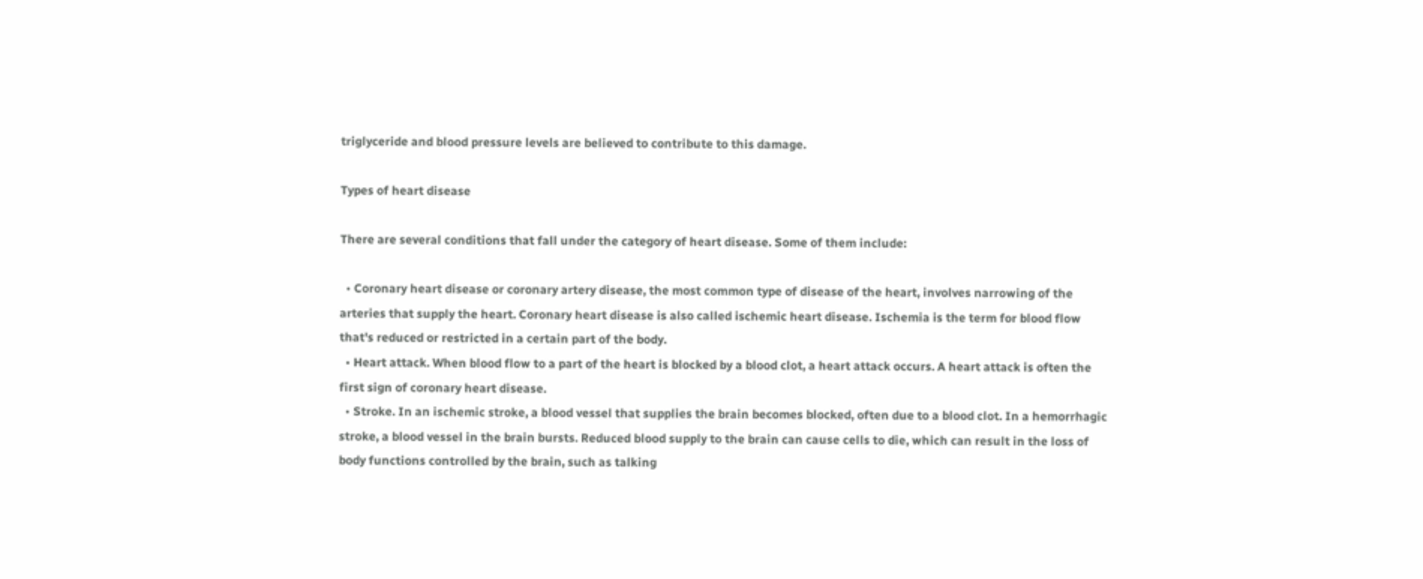triglyceride and blood pressure levels are believed to contribute to this damage.

Types of heart disease

There are several conditions that fall under the category of heart disease. Some of them include:

  • Coronary heart disease or coronary artery disease, the most common type of disease of the heart, involves narrowing of the arteries that supply the heart. Coronary heart disease is also called ischemic heart disease. Ischemia is the term for blood flow that's reduced or restricted in a certain part of the body.
  • Heart attack. When blood flow to a part of the heart is blocked by a blood clot, a heart attack occurs. A heart attack is often the first sign of coronary heart disease.
  • Stroke. In an ischemic stroke, a blood vessel that supplies the brain becomes blocked, often due to a blood clot. In a hemorrhagic stroke, a blood vessel in the brain bursts. Reduced blood supply to the brain can cause cells to die, which can result in the loss of body functions controlled by the brain, such as talking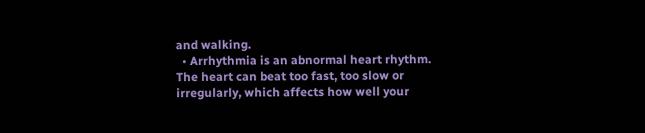and walking.
  • Arrhythmia is an abnormal heart rhythm. The heart can beat too fast, too slow or irregularly, which affects how well your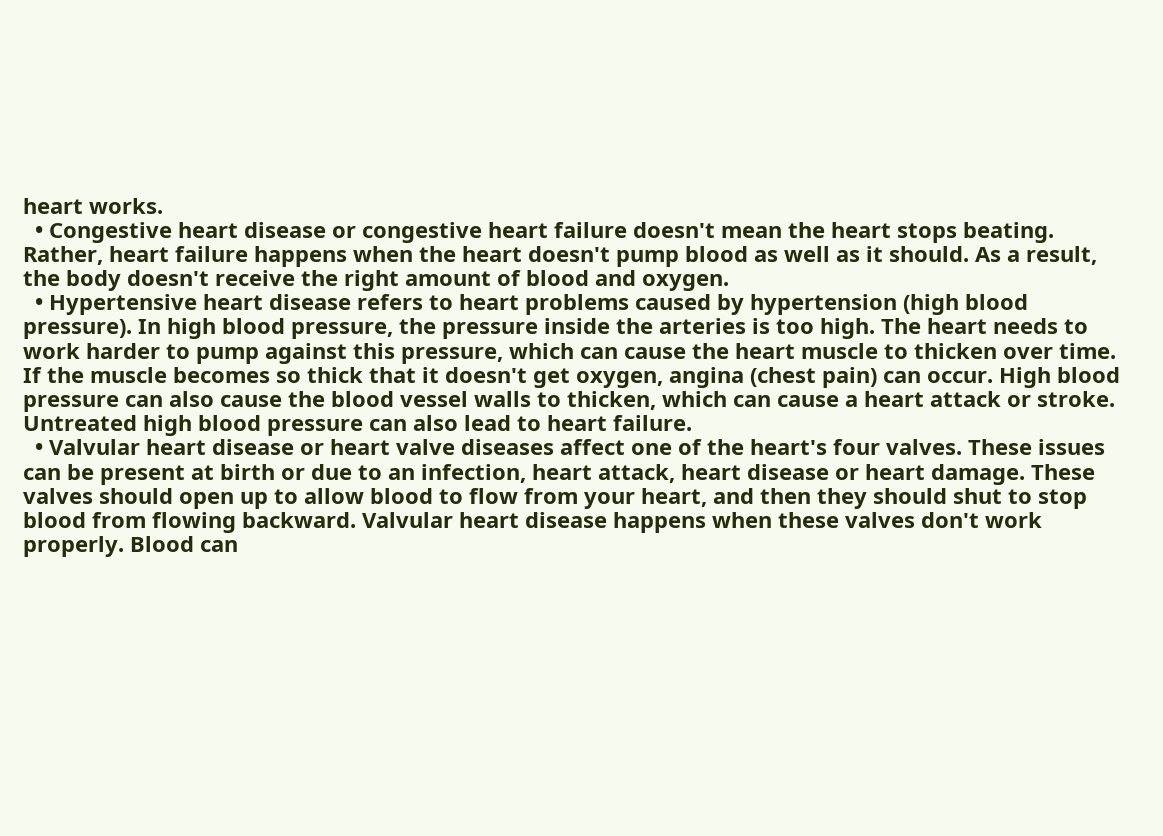heart works.
  • Congestive heart disease or congestive heart failure doesn't mean the heart stops beating. Rather, heart failure happens when the heart doesn't pump blood as well as it should. As a result, the body doesn't receive the right amount of blood and oxygen.
  • Hypertensive heart disease refers to heart problems caused by hypertension (high blood pressure). In high blood pressure, the pressure inside the arteries is too high. The heart needs to work harder to pump against this pressure, which can cause the heart muscle to thicken over time. If the muscle becomes so thick that it doesn't get oxygen, angina (chest pain) can occur. High blood pressure can also cause the blood vessel walls to thicken, which can cause a heart attack or stroke. Untreated high blood pressure can also lead to heart failure.
  • Valvular heart disease or heart valve diseases affect one of the heart's four valves. These issues can be present at birth or due to an infection, heart attack, heart disease or heart damage. These valves should open up to allow blood to flow from your heart, and then they should shut to stop blood from flowing backward. Valvular heart disease happens when these valves don't work properly. Blood can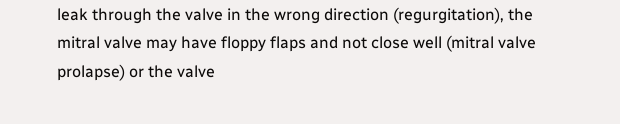leak through the valve in the wrong direction (regurgitation), the mitral valve may have floppy flaps and not close well (mitral valve prolapse) or the valve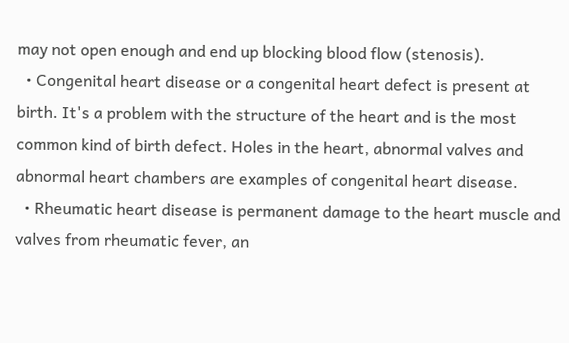may not open enough and end up blocking blood flow (stenosis).
  • Congenital heart disease or a congenital heart defect is present at birth. It's a problem with the structure of the heart and is the most common kind of birth defect. Holes in the heart, abnormal valves and abnormal heart chambers are examples of congenital heart disease.
  • Rheumatic heart disease is permanent damage to the heart muscle and valves from rheumatic fever, an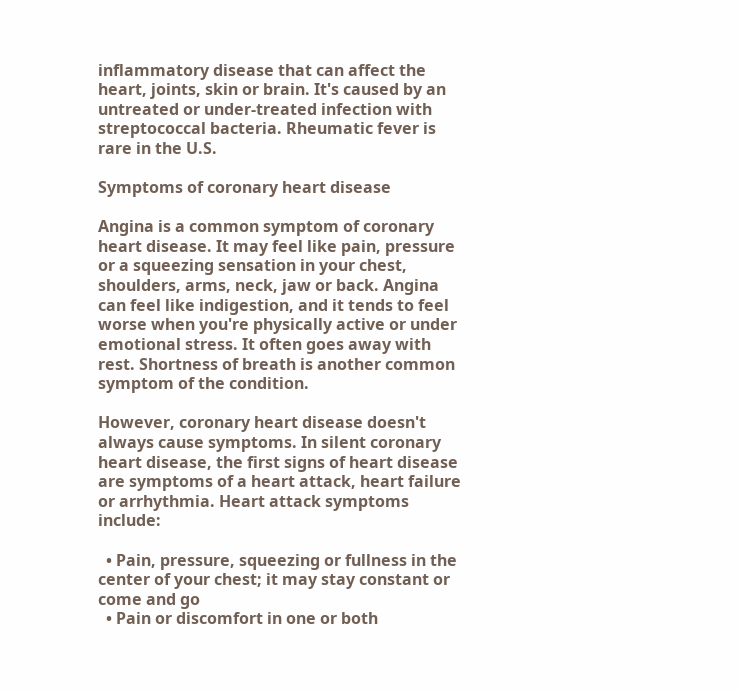inflammatory disease that can affect the heart, joints, skin or brain. It's caused by an untreated or under-treated infection with streptococcal bacteria. Rheumatic fever is rare in the U.S.

Symptoms of coronary heart disease

Angina is a common symptom of coronary heart disease. It may feel like pain, pressure or a squeezing sensation in your chest, shoulders, arms, neck, jaw or back. Angina can feel like indigestion, and it tends to feel worse when you're physically active or under emotional stress. It often goes away with rest. Shortness of breath is another common symptom of the condition.

However, coronary heart disease doesn't always cause symptoms. In silent coronary heart disease, the first signs of heart disease are symptoms of a heart attack, heart failure or arrhythmia. Heart attack symptoms include:

  • Pain, pressure, squeezing or fullness in the center of your chest; it may stay constant or come and go
  • Pain or discomfort in one or both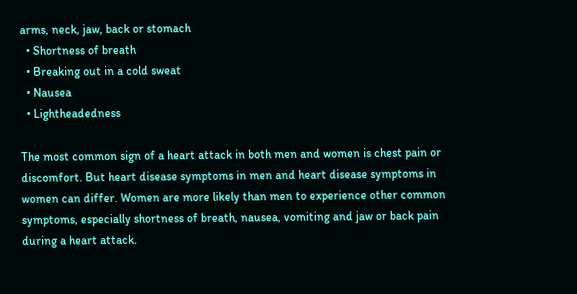arms, neck, jaw, back or stomach
  • Shortness of breath
  • Breaking out in a cold sweat
  • Nausea
  • Lightheadedness

The most common sign of a heart attack in both men and women is chest pain or discomfort. But heart disease symptoms in men and heart disease symptoms in women can differ. Women are more likely than men to experience other common symptoms, especially shortness of breath, nausea, vomiting and jaw or back pain during a heart attack.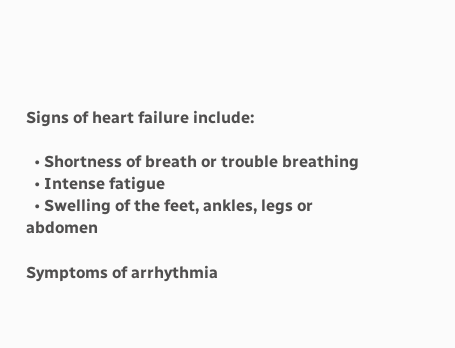Signs of heart failure include:

  • Shortness of breath or trouble breathing
  • Intense fatigue
  • Swelling of the feet, ankles, legs or abdomen

Symptoms of arrhythmia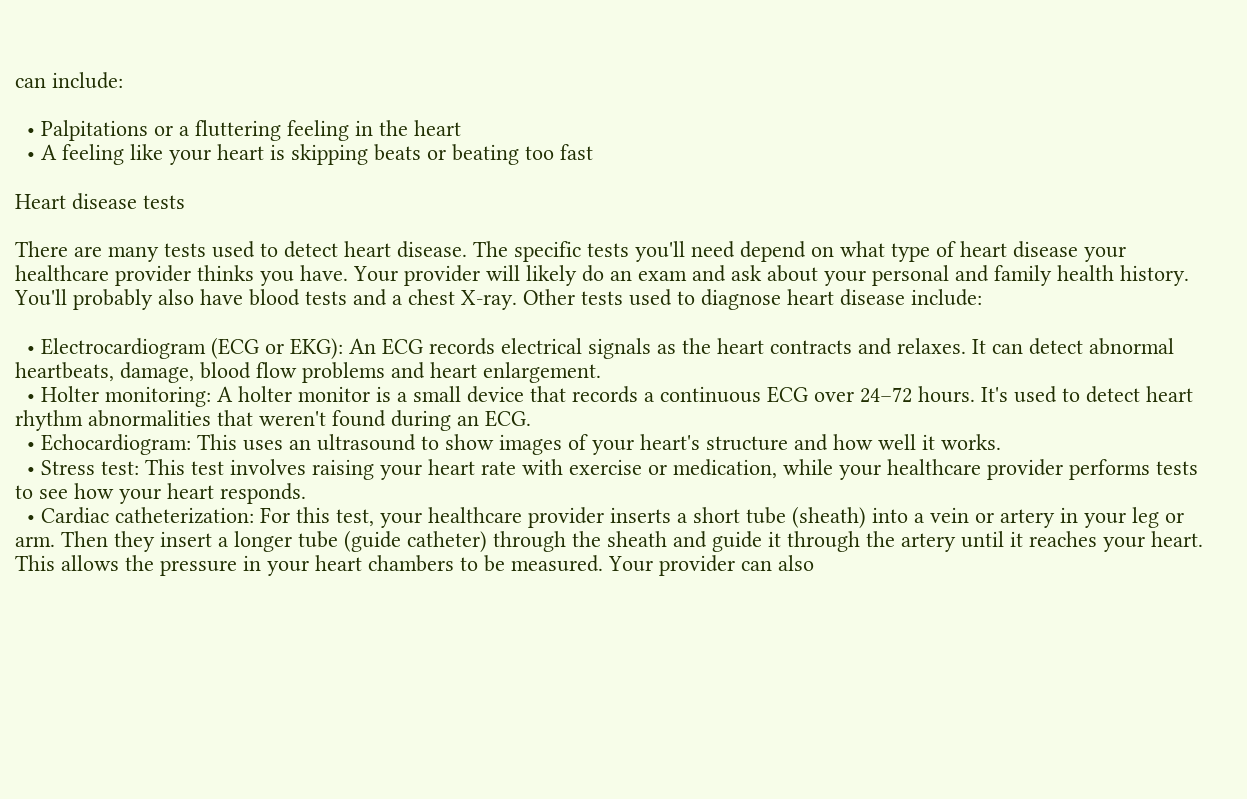can include:

  • Palpitations or a fluttering feeling in the heart
  • A feeling like your heart is skipping beats or beating too fast

Heart disease tests

There are many tests used to detect heart disease. The specific tests you'll need depend on what type of heart disease your healthcare provider thinks you have. Your provider will likely do an exam and ask about your personal and family health history. You'll probably also have blood tests and a chest X-ray. Other tests used to diagnose heart disease include:

  • Electrocardiogram (ECG or EKG): An ECG records electrical signals as the heart contracts and relaxes. It can detect abnormal heartbeats, damage, blood flow problems and heart enlargement.
  • Holter monitoring: A holter monitor is a small device that records a continuous ECG over 24–72 hours. It's used to detect heart rhythm abnormalities that weren't found during an ECG.
  • Echocardiogram: This uses an ultrasound to show images of your heart's structure and how well it works.
  • Stress test: This test involves raising your heart rate with exercise or medication, while your healthcare provider performs tests to see how your heart responds.
  • Cardiac catheterization: For this test, your healthcare provider inserts a short tube (sheath) into a vein or artery in your leg or arm. Then they insert a longer tube (guide catheter) through the sheath and guide it through the artery until it reaches your heart. This allows the pressure in your heart chambers to be measured. Your provider can also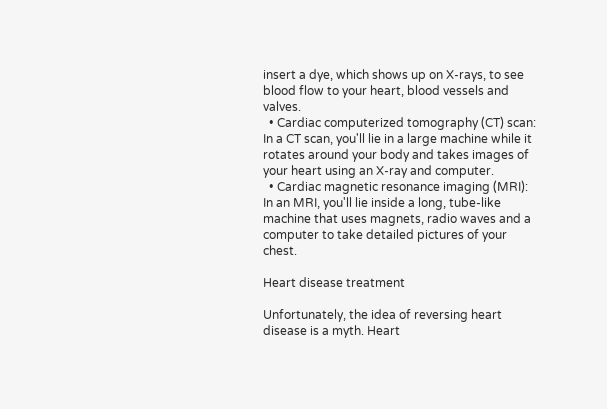insert a dye, which shows up on X-rays, to see blood flow to your heart, blood vessels and valves.
  • Cardiac computerized tomography (CT) scan: In a CT scan, you'll lie in a large machine while it rotates around your body and takes images of your heart using an X-ray and computer.
  • Cardiac magnetic resonance imaging (MRI): In an MRI, you'll lie inside a long, tube-like machine that uses magnets, radio waves and a computer to take detailed pictures of your chest.

Heart disease treatment

Unfortunately, the idea of reversing heart disease is a myth. Heart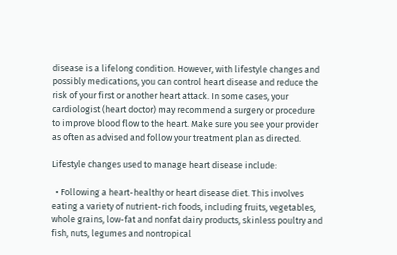disease is a lifelong condition. However, with lifestyle changes and possibly medications, you can control heart disease and reduce the risk of your first or another heart attack. In some cases, your cardiologist (heart doctor) may recommend a surgery or procedure to improve blood flow to the heart. Make sure you see your provider as often as advised and follow your treatment plan as directed.

Lifestyle changes used to manage heart disease include:

  • Following a heart-healthy or heart disease diet. This involves eating a variety of nutrient-rich foods, including fruits, vegetables, whole grains, low-fat and nonfat dairy products, skinless poultry and fish, nuts, legumes and nontropical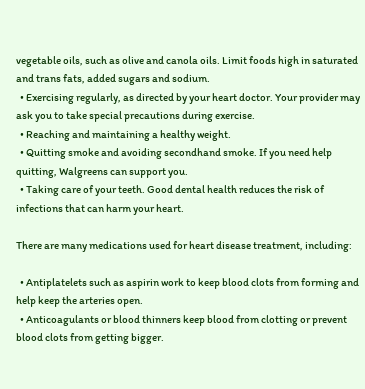vegetable oils, such as olive and canola oils. Limit foods high in saturated and trans fats, added sugars and sodium.
  • Exercising regularly, as directed by your heart doctor. Your provider may ask you to take special precautions during exercise.
  • Reaching and maintaining a healthy weight.
  • Quitting smoke and avoiding secondhand smoke. If you need help quitting, Walgreens can support you.
  • Taking care of your teeth. Good dental health reduces the risk of infections that can harm your heart.

There are many medications used for heart disease treatment, including:

  • Antiplatelets such as aspirin work to keep blood clots from forming and help keep the arteries open.
  • Anticoagulants or blood thinners keep blood from clotting or prevent blood clots from getting bigger.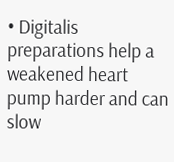• Digitalis preparations help a weakened heart pump harder and can slow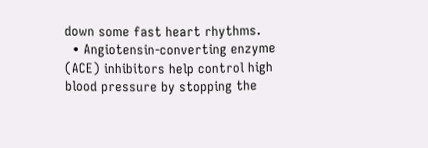down some fast heart rhythms.
  • Angiotensin-converting enzyme (ACE) inhibitors help control high blood pressure by stopping the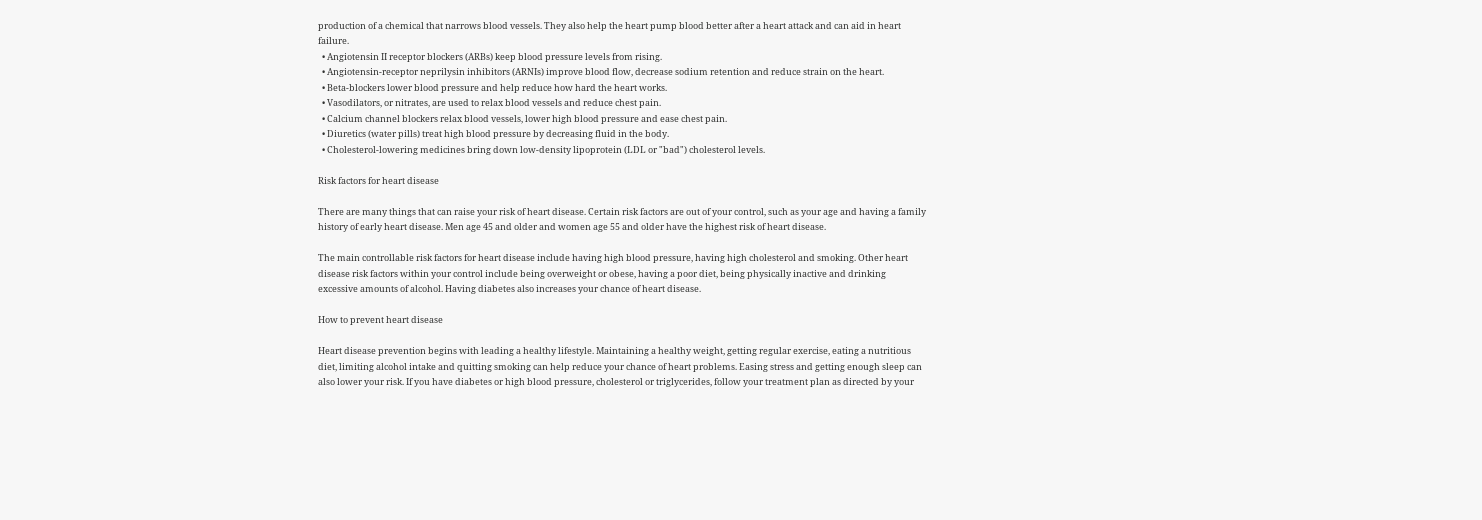production of a chemical that narrows blood vessels. They also help the heart pump blood better after a heart attack and can aid in heart failure.
  • Angiotensin II receptor blockers (ARBs) keep blood pressure levels from rising.
  • Angiotensin-receptor neprilysin inhibitors (ARNIs) improve blood flow, decrease sodium retention and reduce strain on the heart.
  • Beta-blockers lower blood pressure and help reduce how hard the heart works.
  • Vasodilators, or nitrates, are used to relax blood vessels and reduce chest pain.
  • Calcium channel blockers relax blood vessels, lower high blood pressure and ease chest pain.
  • Diuretics (water pills) treat high blood pressure by decreasing fluid in the body.
  • Cholesterol-lowering medicines bring down low-density lipoprotein (LDL or "bad") cholesterol levels.

Risk factors for heart disease

There are many things that can raise your risk of heart disease. Certain risk factors are out of your control, such as your age and having a family history of early heart disease. Men age 45 and older and women age 55 and older have the highest risk of heart disease.

The main controllable risk factors for heart disease include having high blood pressure, having high cholesterol and smoking. Other heart disease risk factors within your control include being overweight or obese, having a poor diet, being physically inactive and drinking excessive amounts of alcohol. Having diabetes also increases your chance of heart disease.

How to prevent heart disease

Heart disease prevention begins with leading a healthy lifestyle. Maintaining a healthy weight, getting regular exercise, eating a nutritious diet, limiting alcohol intake and quitting smoking can help reduce your chance of heart problems. Easing stress and getting enough sleep can also lower your risk. If you have diabetes or high blood pressure, cholesterol or triglycerides, follow your treatment plan as directed by your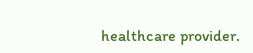healthcare provider.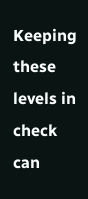Keeping these levels in check can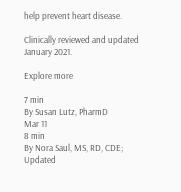help prevent heart disease.

Clinically reviewed and updated January 2021.

Explore more

7 min
By Susan Lutz, PharmD
Mar 11
8 min
By Nora Saul, MS, RD, CDE; Updated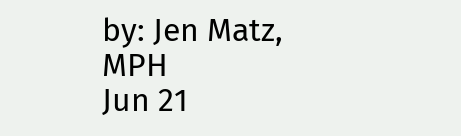by: Jen Matz, MPH
Jun 21